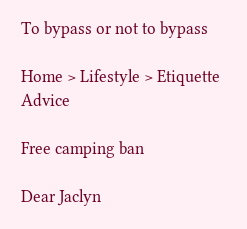To bypass or not to bypass

Home > Lifestyle > Etiquette Advice

Free camping ban

Dear Jaclyn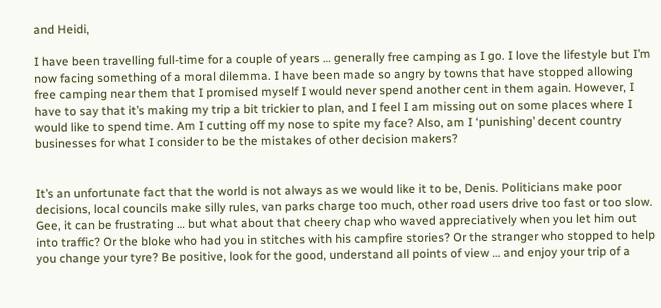and Heidi,

I have been travelling full-time for a couple of years … generally free camping as I go. I love the lifestyle but I’m now facing something of a moral dilemma. I have been made so angry by towns that have stopped allowing free camping near them that I promised myself I would never spend another cent in them again. However, I have to say that it’s making my trip a bit trickier to plan, and I feel I am missing out on some places where I would like to spend time. Am I cutting off my nose to spite my face? Also, am I ‘punishing’ decent country businesses for what I consider to be the mistakes of other decision makers?


It’s an unfortunate fact that the world is not always as we would like it to be, Denis. Politicians make poor decisions, local councils make silly rules, van parks charge too much, other road users drive too fast or too slow. Gee, it can be frustrating … but what about that cheery chap who waved appreciatively when you let him out into traffic? Or the bloke who had you in stitches with his campfire stories? Or the stranger who stopped to help you change your tyre? Be positive, look for the good, understand all points of view … and enjoy your trip of a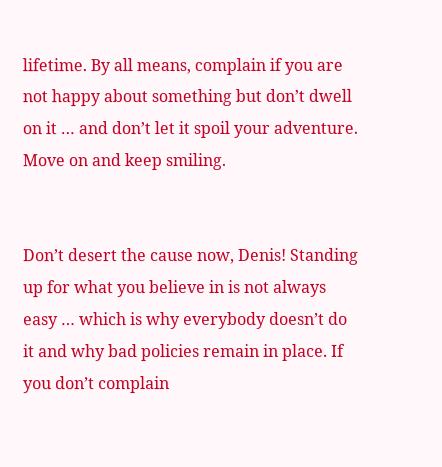lifetime. By all means, complain if you are not happy about something but don’t dwell on it … and don’t let it spoil your adventure. Move on and keep smiling.


Don’t desert the cause now, Denis! Standing up for what you believe in is not always easy … which is why everybody doesn’t do it and why bad policies remain in place. If you don’t complain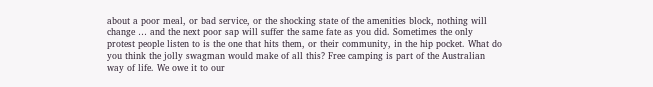about a poor meal, or bad service, or the shocking state of the amenities block, nothing will change … and the next poor sap will suffer the same fate as you did. Sometimes the only protest people listen to is the one that hits them, or their community, in the hip pocket. What do you think the jolly swagman would make of all this? Free camping is part of the Australian way of life. We owe it to our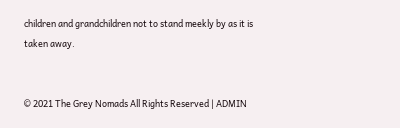children and grandchildren not to stand meekly by as it is taken away.


© 2021 The Grey Nomads All Rights Reserved | ADMIN